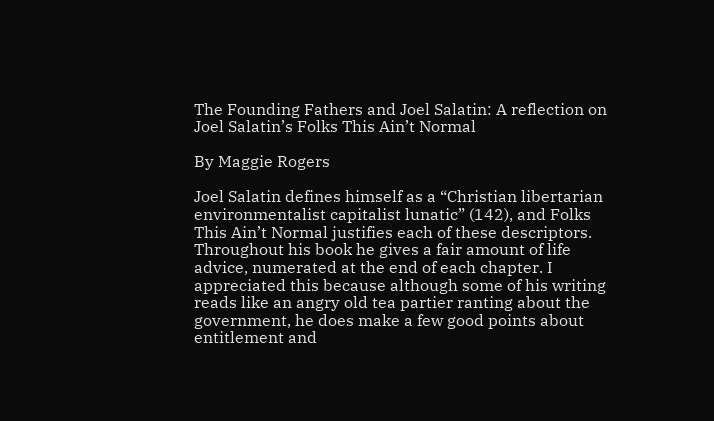The Founding Fathers and Joel Salatin: A reflection on Joel Salatin’s Folks This Ain’t Normal

By Maggie Rogers

Joel Salatin defines himself as a “Christian libertarian environmentalist capitalist lunatic” (142), and Folks This Ain’t Normal justifies each of these descriptors. Throughout his book he gives a fair amount of life advice, numerated at the end of each chapter. I appreciated this because although some of his writing reads like an angry old tea partier ranting about the government, he does make a few good points about entitlement and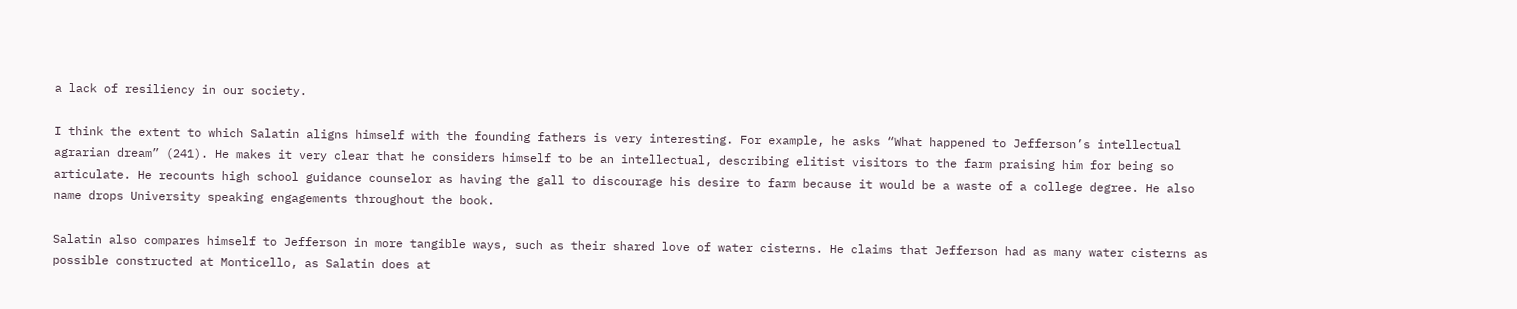a lack of resiliency in our society.

I think the extent to which Salatin aligns himself with the founding fathers is very interesting. For example, he asks “What happened to Jefferson’s intellectual agrarian dream” (241). He makes it very clear that he considers himself to be an intellectual, describing elitist visitors to the farm praising him for being so articulate. He recounts high school guidance counselor as having the gall to discourage his desire to farm because it would be a waste of a college degree. He also name drops University speaking engagements throughout the book.

Salatin also compares himself to Jefferson in more tangible ways, such as their shared love of water cisterns. He claims that Jefferson had as many water cisterns as possible constructed at Monticello, as Salatin does at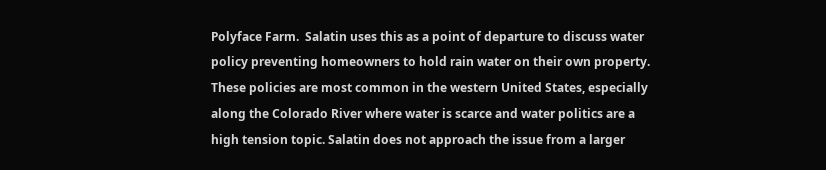Polyface Farm.  Salatin uses this as a point of departure to discuss water policy preventing homeowners to hold rain water on their own property. These policies are most common in the western United States, especially along the Colorado River where water is scarce and water politics are a high tension topic. Salatin does not approach the issue from a larger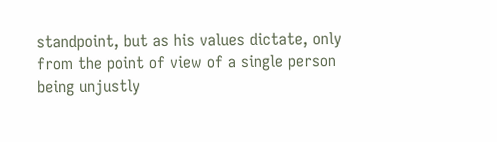standpoint, but as his values dictate, only from the point of view of a single person being unjustly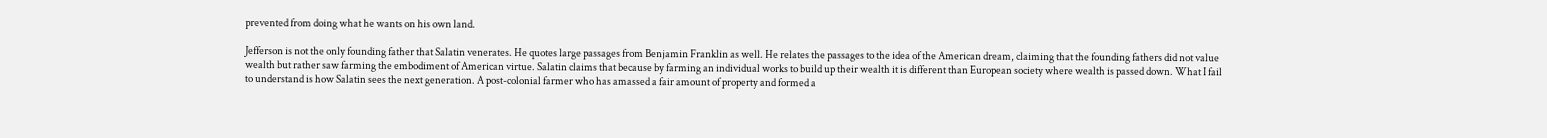prevented from doing what he wants on his own land.

Jefferson is not the only founding father that Salatin venerates. He quotes large passages from Benjamin Franklin as well. He relates the passages to the idea of the American dream, claiming that the founding fathers did not value wealth but rather saw farming the embodiment of American virtue. Salatin claims that because by farming an individual works to build up their wealth it is different than European society where wealth is passed down. What I fail to understand is how Salatin sees the next generation. A post-colonial farmer who has amassed a fair amount of property and formed a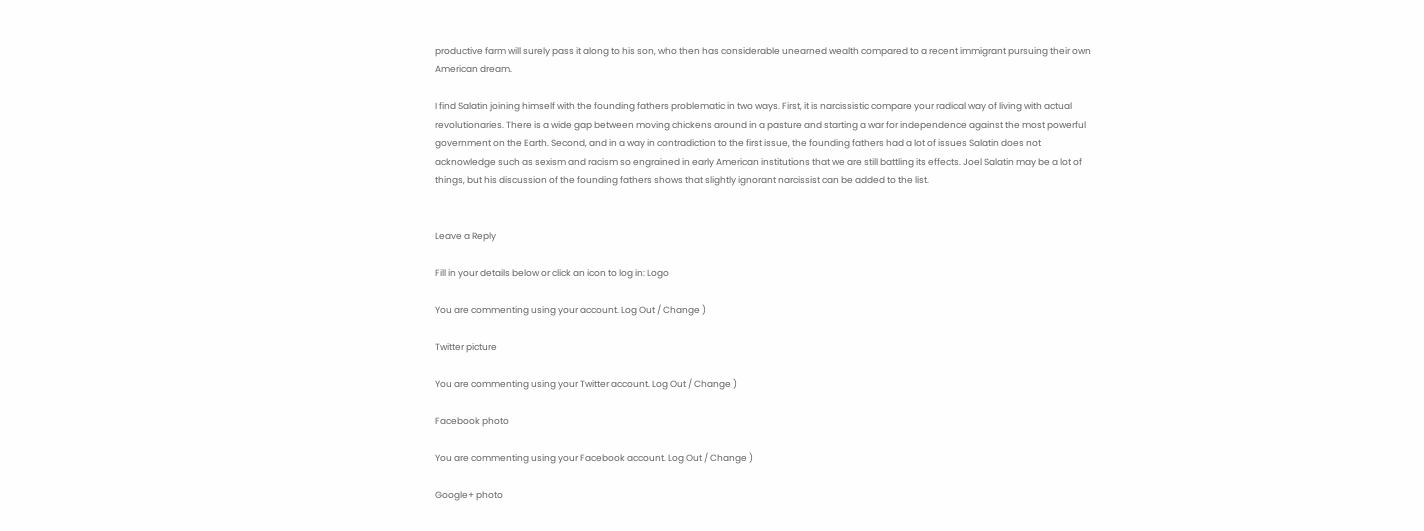productive farm will surely pass it along to his son, who then has considerable unearned wealth compared to a recent immigrant pursuing their own American dream.

I find Salatin joining himself with the founding fathers problematic in two ways. First, it is narcissistic compare your radical way of living with actual revolutionaries. There is a wide gap between moving chickens around in a pasture and starting a war for independence against the most powerful government on the Earth. Second, and in a way in contradiction to the first issue, the founding fathers had a lot of issues Salatin does not acknowledge such as sexism and racism so engrained in early American institutions that we are still battling its effects. Joel Salatin may be a lot of things, but his discussion of the founding fathers shows that slightly ignorant narcissist can be added to the list.


Leave a Reply

Fill in your details below or click an icon to log in: Logo

You are commenting using your account. Log Out / Change )

Twitter picture

You are commenting using your Twitter account. Log Out / Change )

Facebook photo

You are commenting using your Facebook account. Log Out / Change )

Google+ photo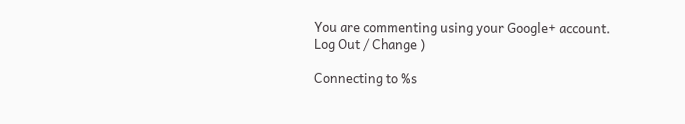You are commenting using your Google+ account. Log Out / Change )

Connecting to %s